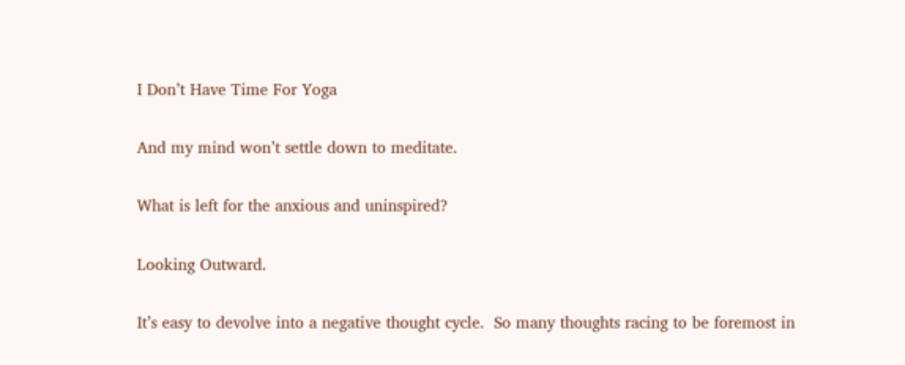I Don’t Have Time For Yoga

And my mind won’t settle down to meditate.

What is left for the anxious and uninspired?

Looking Outward.

It’s easy to devolve into a negative thought cycle.  So many thoughts racing to be foremost in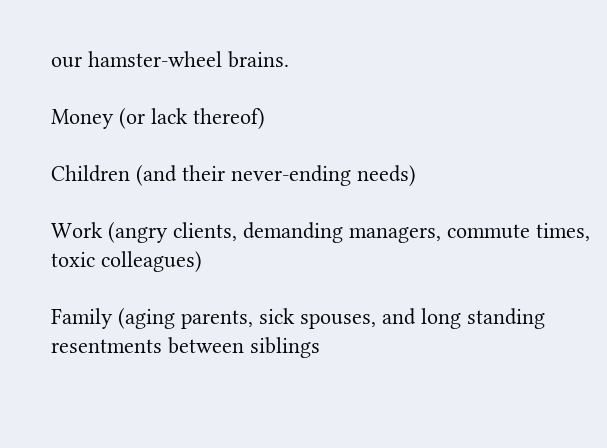our hamster-wheel brains.

Money (or lack thereof)

Children (and their never-ending needs)

Work (angry clients, demanding managers, commute times, toxic colleagues)

Family (aging parents, sick spouses, and long standing resentments between siblings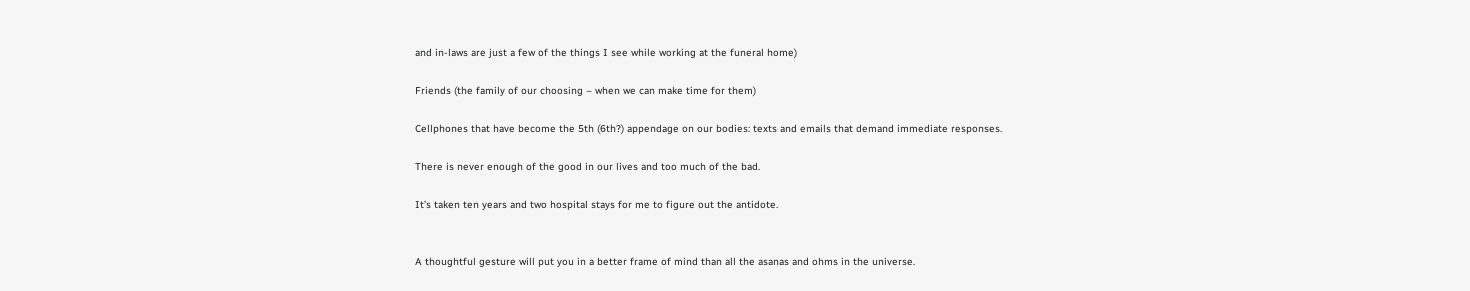and in-laws are just a few of the things I see while working at the funeral home)

Friends (the family of our choosing – when we can make time for them)

Cellphones that have become the 5th (6th?) appendage on our bodies: texts and emails that demand immediate responses.

There is never enough of the good in our lives and too much of the bad.

It’s taken ten years and two hospital stays for me to figure out the antidote.


A thoughtful gesture will put you in a better frame of mind than all the asanas and ohms in the universe.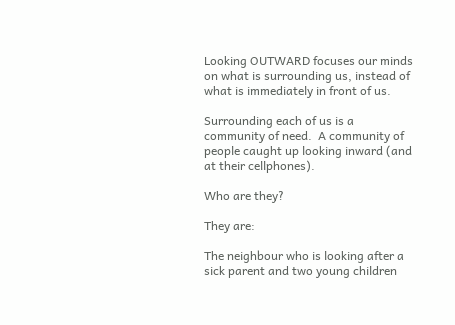Looking OUTWARD focuses our minds on what is surrounding us, instead of what is immediately in front of us.

Surrounding each of us is a community of need.  A community of people caught up looking inward (and at their cellphones).

Who are they?

They are:

The neighbour who is looking after a sick parent and two young children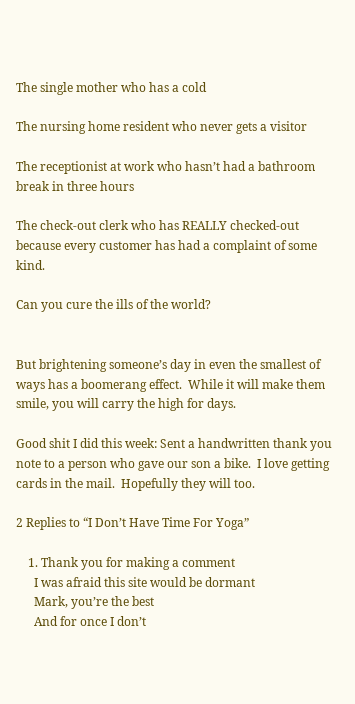The single mother who has a cold

The nursing home resident who never gets a visitor

The receptionist at work who hasn’t had a bathroom break in three hours

The check-out clerk who has REALLY checked-out because every customer has had a complaint of some kind.

Can you cure the ills of the world?


But brightening someone’s day in even the smallest of ways has a boomerang effect.  While it will make them smile, you will carry the high for days.

Good shit I did this week: Sent a handwritten thank you note to a person who gave our son a bike.  I love getting cards in the mail.  Hopefully they will too.

2 Replies to “I Don’t Have Time For Yoga”

    1. Thank you for making a comment
      I was afraid this site would be dormant
      Mark, you’re the best
      And for once I don’t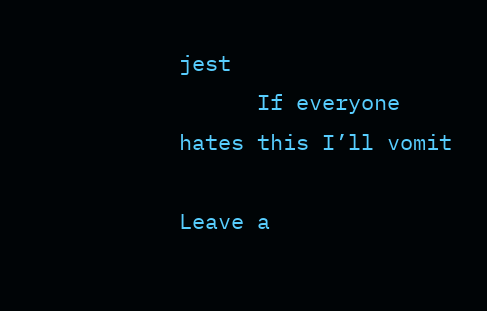jest
      If everyone hates this I’ll vomit

Leave a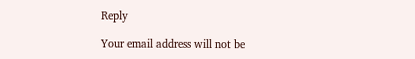Reply

Your email address will not be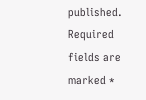published. Required fields are marked *